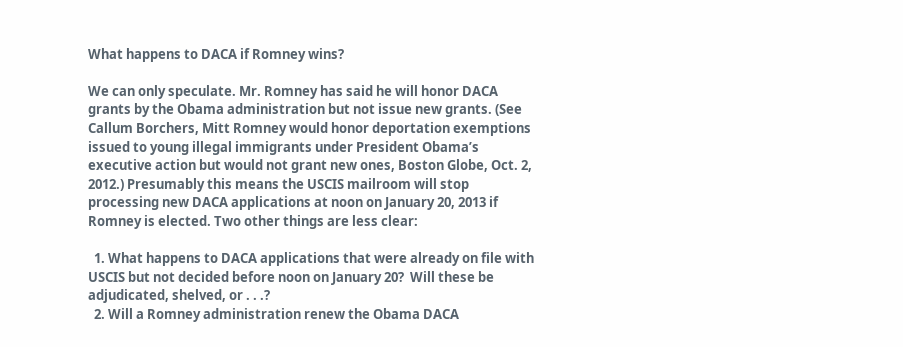What happens to DACA if Romney wins?

We can only speculate. Mr. Romney has said he will honor DACA grants by the Obama administration but not issue new grants. (See Callum Borchers, Mitt Romney would honor deportation exemptions issued to young illegal immigrants under President Obama’s executive action but would not grant new ones, Boston Globe, Oct. 2, 2012.) Presumably this means the USCIS mailroom will stop processing new DACA applications at noon on January 20, 2013 if Romney is elected. Two other things are less clear:

  1. What happens to DACA applications that were already on file with USCIS but not decided before noon on January 20?  Will these be adjudicated, shelved, or . . .?
  2. Will a Romney administration renew the Obama DACA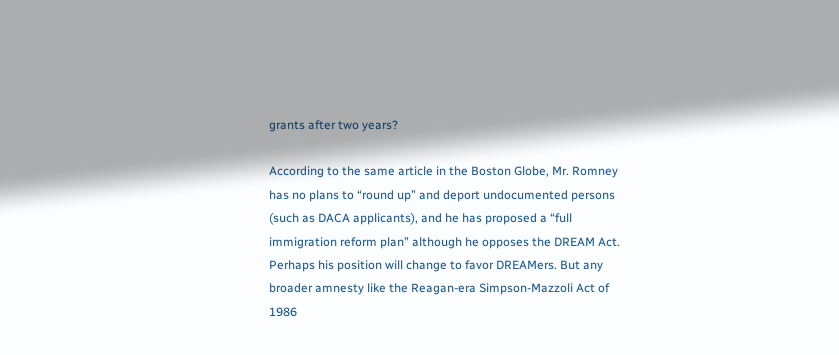grants after two years?

According to the same article in the Boston Globe, Mr. Romney has no plans to “round up” and deport undocumented persons (such as DACA applicants), and he has proposed a “full immigration reform plan” although he opposes the DREAM Act. Perhaps his position will change to favor DREAMers. But any broader amnesty like the Reagan-era Simpson-Mazzoli Act of 1986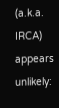(a.k.a. IRCA) appears unlikely: